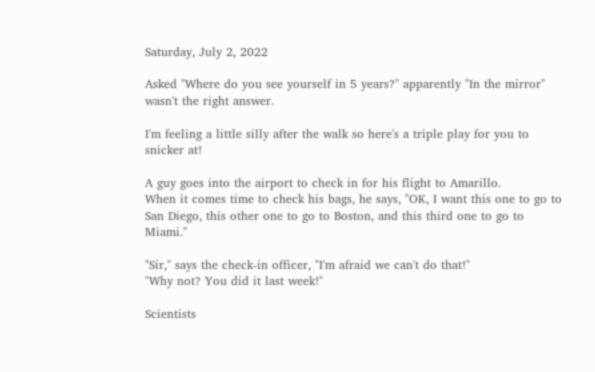Saturday, July 2, 2022

Asked "Where do you see yourself in 5 years?" apparently "In the mirror" wasn't the right answer.

I'm feeling a little silly after the walk so here's a triple play for you to snicker at!

A guy goes into the airport to check in for his flight to Amarillo.
When it comes time to check his bags, he says, "OK, I want this one to go to San Diego, this other one to go to Boston, and this third one to go to Miami."

"Sir," says the check-in officer, "I'm afraid we can't do that!"
"Why not? You did it last week!"

Scientists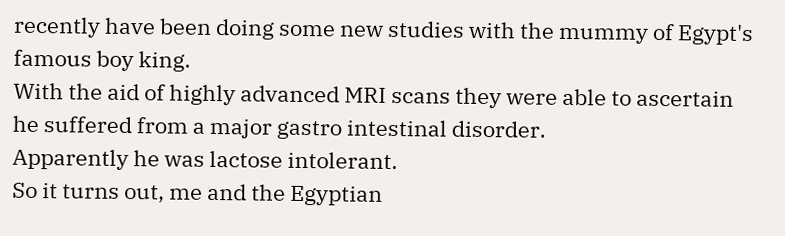recently have been doing some new studies with the mummy of Egypt's famous boy king.
With the aid of highly advanced MRI scans they were able to ascertain he suffered from a major gastro intestinal disorder.
Apparently he was lactose intolerant.
So it turns out, me and the Egyptian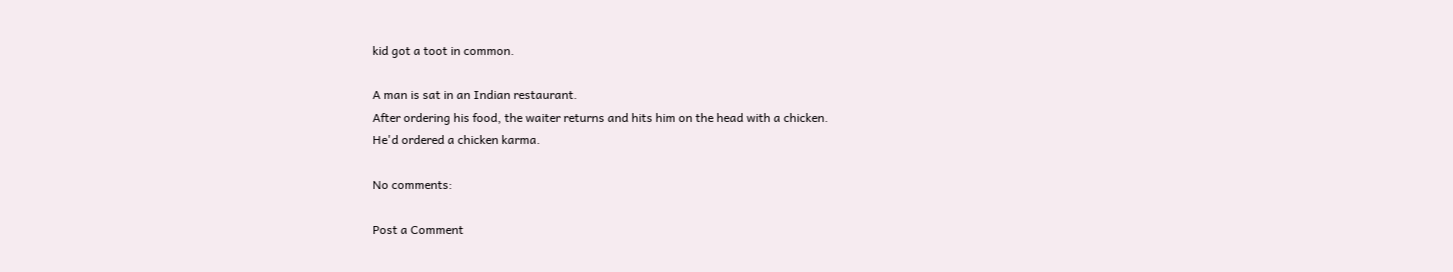kid got a toot in common.

A man is sat in an Indian restaurant.
After ordering his food, the waiter returns and hits him on the head with a chicken.
He'd ordered a chicken karma.

No comments:

Post a Comment